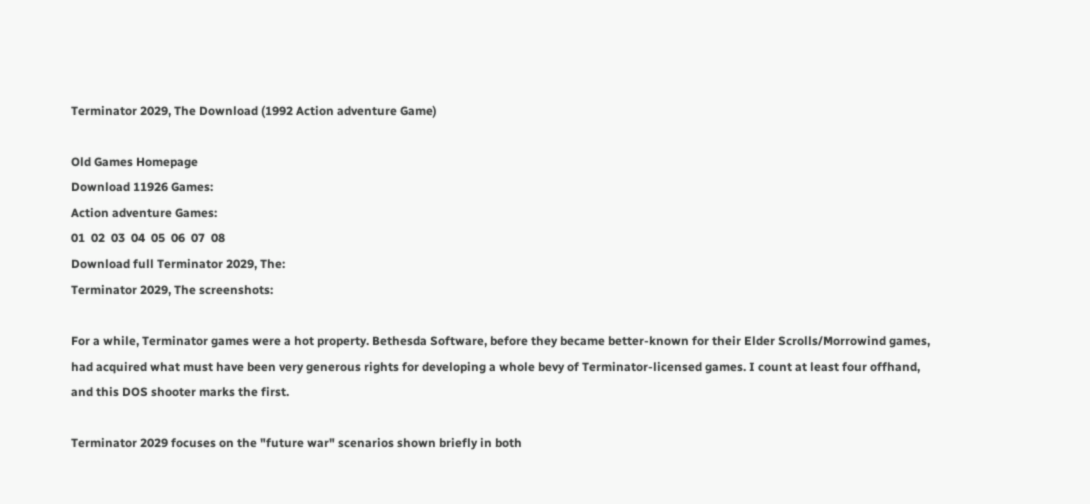Terminator 2029, The Download (1992 Action adventure Game)

Old Games Homepage
Download 11926 Games:
Action adventure Games:
01  02  03  04  05  06  07  08
Download full Terminator 2029, The:
Terminator 2029, The screenshots:

For a while, Terminator games were a hot property. Bethesda Software, before they became better-known for their Elder Scrolls/Morrowind games, had acquired what must have been very generous rights for developing a whole bevy of Terminator-licensed games. I count at least four offhand, and this DOS shooter marks the first.

Terminator 2029 focuses on the "future war" scenarios shown briefly in both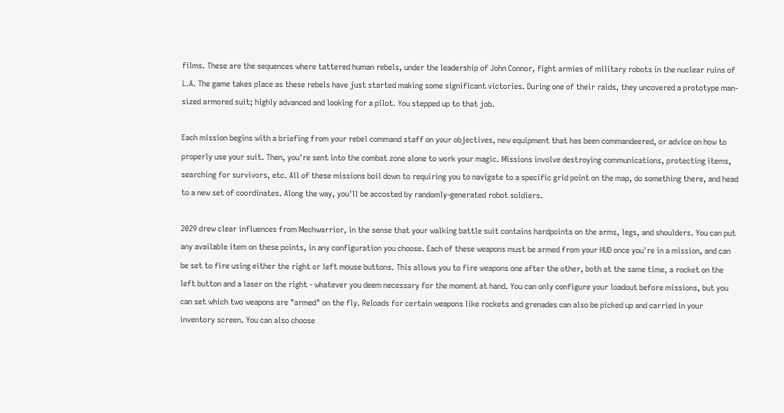films. These are the sequences where tattered human rebels, under the leadership of John Connor, fight armies of military robots in the nuclear ruins of L.A. The game takes place as these rebels have just started making some significant victories. During one of their raids, they uncovered a prototype man-sized armored suit; highly advanced and looking for a pilot. You stepped up to that job.

Each mission begins with a briefing from your rebel command staff on your objectives, new equipment that has been commandeered, or advice on how to properly use your suit. Then, you're sent into the combat zone alone to work your magic. Missions involve destroying communications, protecting items, searching for survivors, etc. All of these missions boil down to requiring you to navigate to a specific grid point on the map, do something there, and head to a new set of coordinates. Along the way, you'll be accosted by randomly-generated robot soldiers.

2029 drew clear influences from Mechwarrior, in the sense that your walking battle suit contains hardpoints on the arms, legs, and shoulders. You can put any available item on these points, in any configuration you choose. Each of these weapons must be armed from your HUD once you're in a mission, and can be set to fire using either the right or left mouse buttons. This allows you to fire weapons one after the other, both at the same time, a rocket on the left button and a laser on the right - whatever you deem necessary for the moment at hand. You can only configure your loadout before missions, but you can set which two weapons are "armed" on the fly. Reloads for certain weapons like rockets and grenades can also be picked up and carried in your inventory screen. You can also choose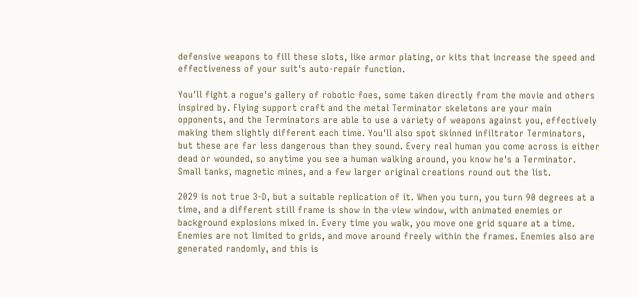defensive weapons to fill these slots, like armor plating, or kits that increase the speed and effectiveness of your suit's auto-repair function.

You'll fight a rogue's gallery of robotic foes, some taken directly from the movie and others inspired by. Flying support craft and the metal Terminator skeletons are your main opponents, and the Terminators are able to use a variety of weapons against you, effectively making them slightly different each time. You'll also spot skinned infiltrator Terminators, but these are far less dangerous than they sound. Every real human you come across is either dead or wounded, so anytime you see a human walking around, you know he's a Terminator. Small tanks, magnetic mines, and a few larger original creations round out the list.

2029 is not true 3-D, but a suitable replication of it. When you turn, you turn 90 degrees at a time, and a different still frame is show in the view window, with animated enemies or background explosions mixed in. Every time you walk, you move one grid square at a time. Enemies are not limited to grids, and move around freely within the frames. Enemies also are generated randomly, and this is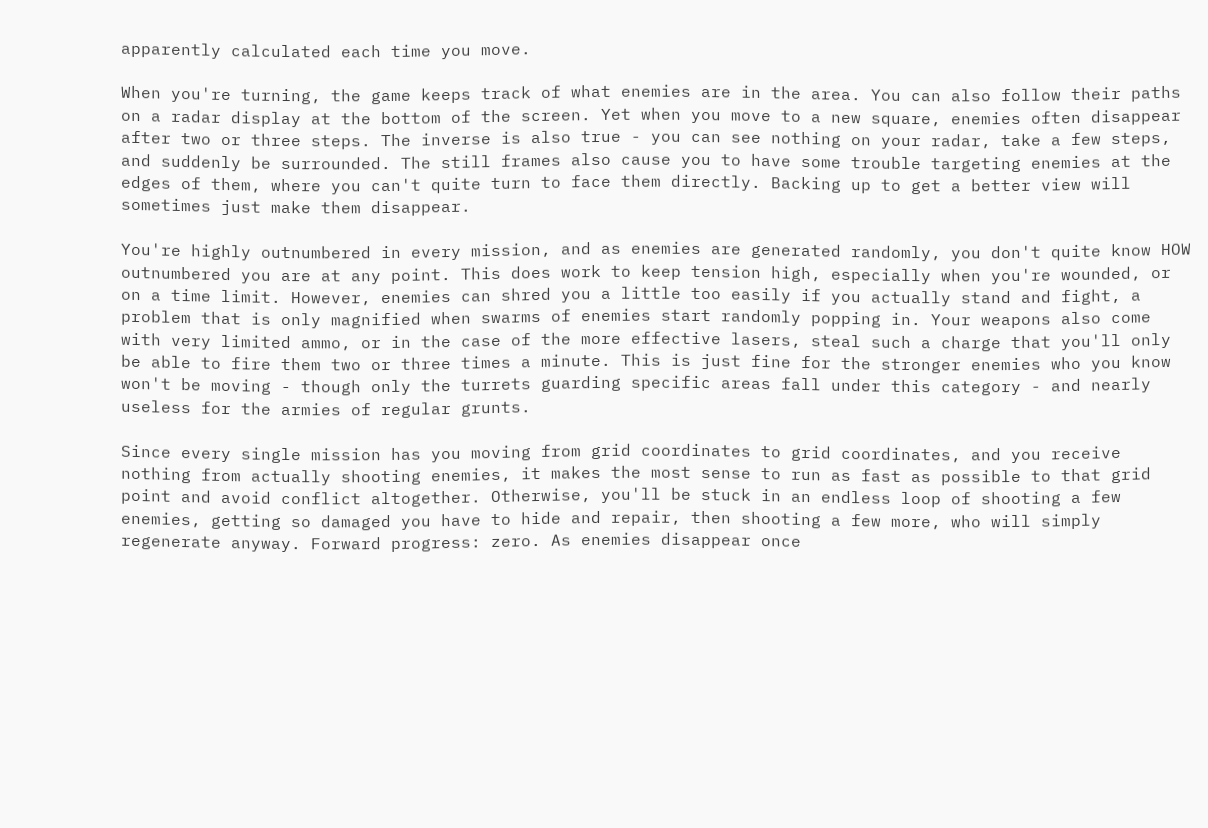apparently calculated each time you move.

When you're turning, the game keeps track of what enemies are in the area. You can also follow their paths on a radar display at the bottom of the screen. Yet when you move to a new square, enemies often disappear after two or three steps. The inverse is also true - you can see nothing on your radar, take a few steps, and suddenly be surrounded. The still frames also cause you to have some trouble targeting enemies at the edges of them, where you can't quite turn to face them directly. Backing up to get a better view will sometimes just make them disappear.

You're highly outnumbered in every mission, and as enemies are generated randomly, you don't quite know HOW outnumbered you are at any point. This does work to keep tension high, especially when you're wounded, or on a time limit. However, enemies can shred you a little too easily if you actually stand and fight, a problem that is only magnified when swarms of enemies start randomly popping in. Your weapons also come with very limited ammo, or in the case of the more effective lasers, steal such a charge that you'll only be able to fire them two or three times a minute. This is just fine for the stronger enemies who you know won't be moving - though only the turrets guarding specific areas fall under this category - and nearly useless for the armies of regular grunts.

Since every single mission has you moving from grid coordinates to grid coordinates, and you receive nothing from actually shooting enemies, it makes the most sense to run as fast as possible to that grid point and avoid conflict altogether. Otherwise, you'll be stuck in an endless loop of shooting a few enemies, getting so damaged you have to hide and repair, then shooting a few more, who will simply regenerate anyway. Forward progress: zero. As enemies disappear once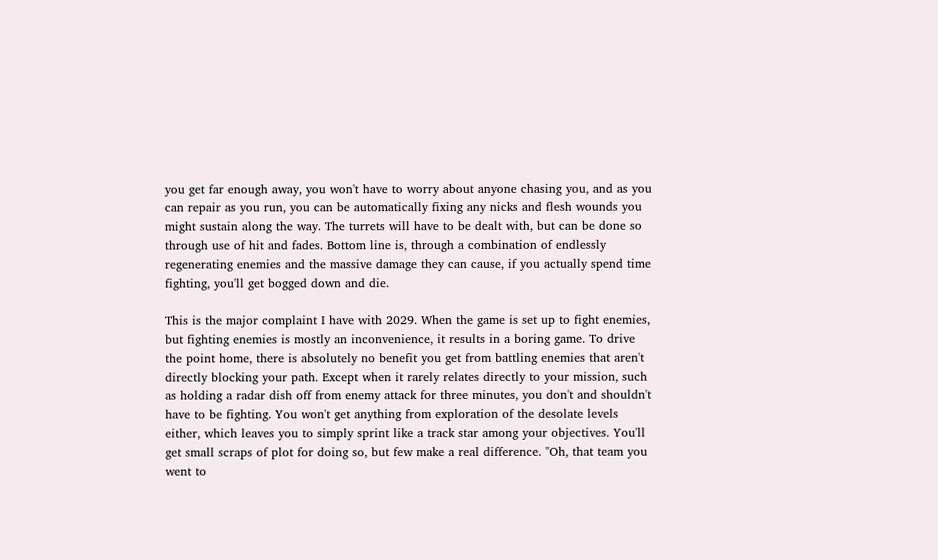you get far enough away, you won't have to worry about anyone chasing you, and as you can repair as you run, you can be automatically fixing any nicks and flesh wounds you might sustain along the way. The turrets will have to be dealt with, but can be done so through use of hit and fades. Bottom line is, through a combination of endlessly regenerating enemies and the massive damage they can cause, if you actually spend time fighting, you'll get bogged down and die.

This is the major complaint I have with 2029. When the game is set up to fight enemies, but fighting enemies is mostly an inconvenience, it results in a boring game. To drive the point home, there is absolutely no benefit you get from battling enemies that aren't directly blocking your path. Except when it rarely relates directly to your mission, such as holding a radar dish off from enemy attack for three minutes, you don't and shouldn't have to be fighting. You won't get anything from exploration of the desolate levels either, which leaves you to simply sprint like a track star among your objectives. You'll get small scraps of plot for doing so, but few make a real difference. "Oh, that team you went to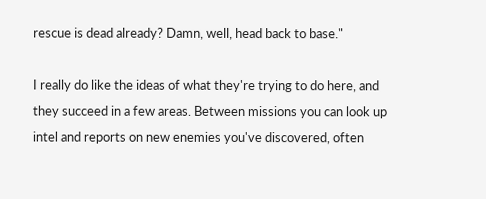rescue is dead already? Damn, well, head back to base."

I really do like the ideas of what they're trying to do here, and they succeed in a few areas. Between missions you can look up intel and reports on new enemies you've discovered, often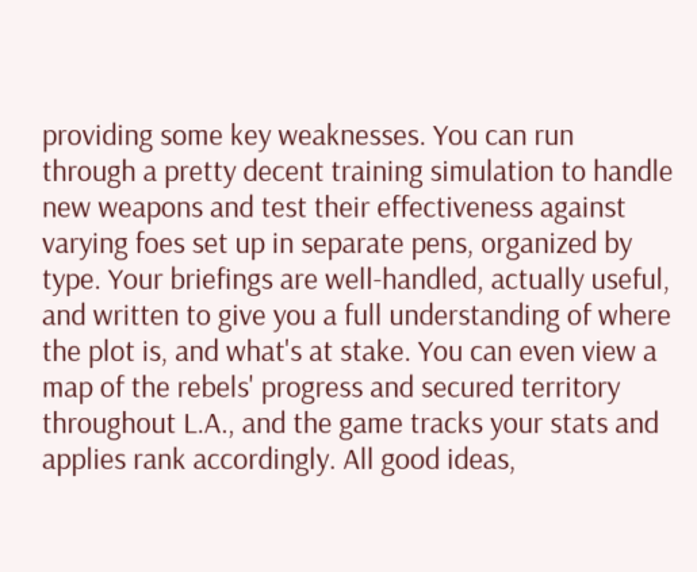providing some key weaknesses. You can run through a pretty decent training simulation to handle new weapons and test their effectiveness against varying foes set up in separate pens, organized by type. Your briefings are well-handled, actually useful, and written to give you a full understanding of where the plot is, and what's at stake. You can even view a map of the rebels' progress and secured territory throughout L.A., and the game tracks your stats and applies rank accordingly. All good ideas,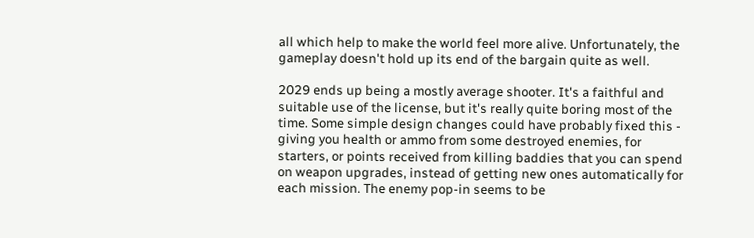all which help to make the world feel more alive. Unfortunately, the gameplay doesn't hold up its end of the bargain quite as well.

2029 ends up being a mostly average shooter. It's a faithful and suitable use of the license, but it's really quite boring most of the time. Some simple design changes could have probably fixed this - giving you health or ammo from some destroyed enemies, for starters, or points received from killing baddies that you can spend on weapon upgrades, instead of getting new ones automatically for each mission. The enemy pop-in seems to be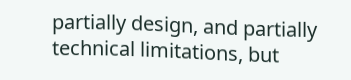partially design, and partially technical limitations, but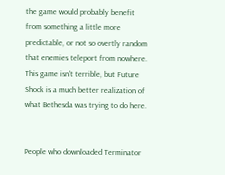the game would probably benefit from something a little more predictable, or not so overtly random that enemies teleport from nowhere. This game isn't terrible, but Future Shock is a much better realization of what Bethesda was trying to do here.


People who downloaded Terminator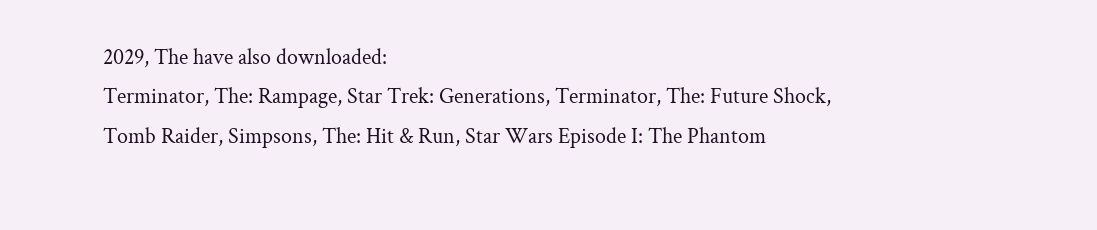2029, The have also downloaded:
Terminator, The: Rampage, Star Trek: Generations, Terminator, The: Future Shock, Tomb Raider, Simpsons, The: Hit & Run, Star Wars Episode I: The Phantom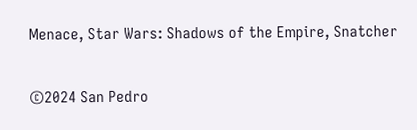Menace, Star Wars: Shadows of the Empire, Snatcher


©2024 San Pedro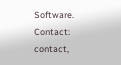Software. Contact: contact,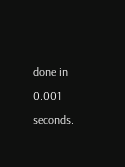done in 0.001 seconds.